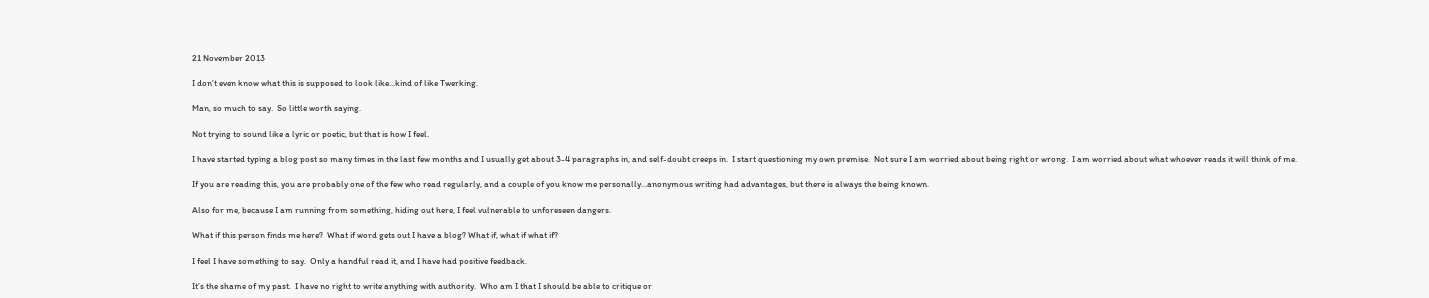21 November 2013

I don't even know what this is supposed to look like...kind of like Twerking.

Man, so much to say.  So little worth saying.

Not trying to sound like a lyric or poetic, but that is how I feel.

I have started typing a blog post so many times in the last few months and I usually get about 3-4 paragraphs in, and self-doubt creeps in.  I start questioning my own premise.  Not sure I am worried about being right or wrong.  I am worried about what whoever reads it will think of me.

If you are reading this, you are probably one of the few who read regularly, and a couple of you know me personally…anonymous writing had advantages, but there is always the being known.

Also for me, because I am running from something, hiding out here, I feel vulnerable to unforeseen dangers.

What if this person finds me here?  What if word gets out I have a blog? What if, what if what if?

I feel I have something to say.  Only a handful read it, and I have had positive feedback.

It’s the shame of my past.  I have no right to write anything with authority.  Who am I that I should be able to critique or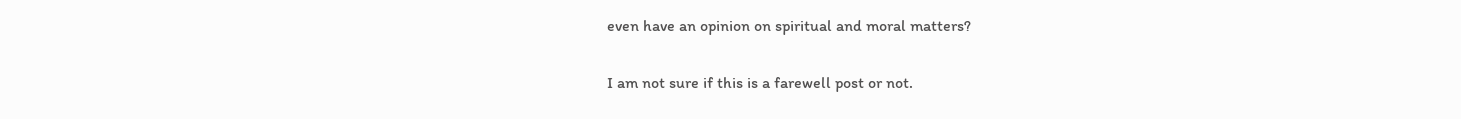even have an opinion on spiritual and moral matters?

I am not sure if this is a farewell post or not.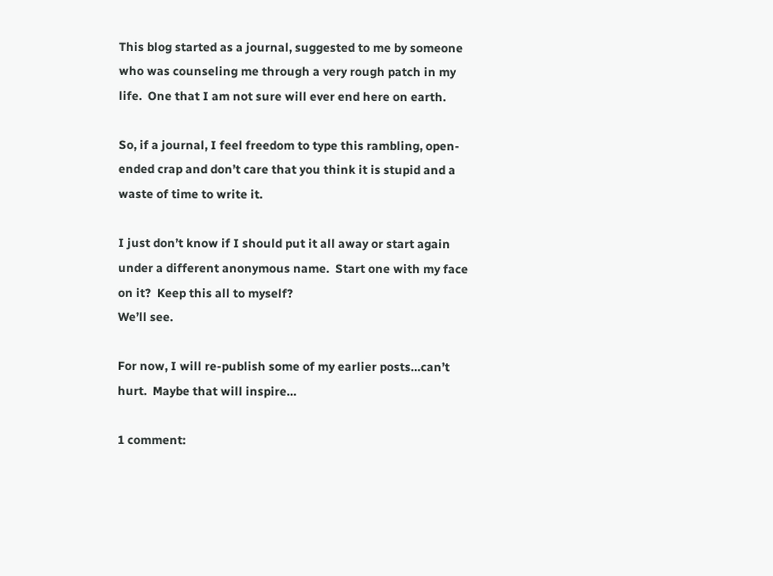This blog started as a journal, suggested to me by someone who was counseling me through a very rough patch in my life.  One that I am not sure will ever end here on earth.

So, if a journal, I feel freedom to type this rambling, open-ended crap and don’t care that you think it is stupid and a waste of time to write it.

I just don’t know if I should put it all away or start again under a different anonymous name.  Start one with my face on it?  Keep this all to myself?
We’ll see.

For now, I will re-publish some of my earlier posts…can’t hurt.  Maybe that will inspire…

1 comment: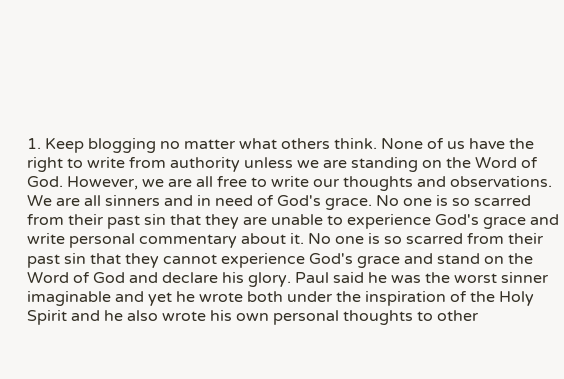1. Keep blogging no matter what others think. None of us have the right to write from authority unless we are standing on the Word of God. However, we are all free to write our thoughts and observations. We are all sinners and in need of God's grace. No one is so scarred from their past sin that they are unable to experience God's grace and write personal commentary about it. No one is so scarred from their past sin that they cannot experience God's grace and stand on the Word of God and declare his glory. Paul said he was the worst sinner imaginable and yet he wrote both under the inspiration of the Holy Spirit and he also wrote his own personal thoughts to other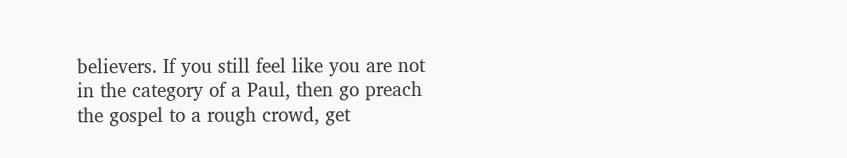believers. If you still feel like you are not in the category of a Paul, then go preach the gospel to a rough crowd, get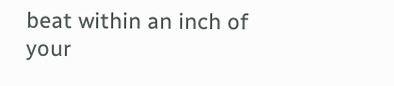beat within an inch of your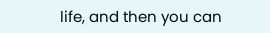life, and then you can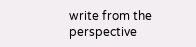write from the perspective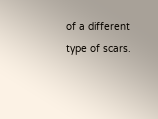of a different type of scars.